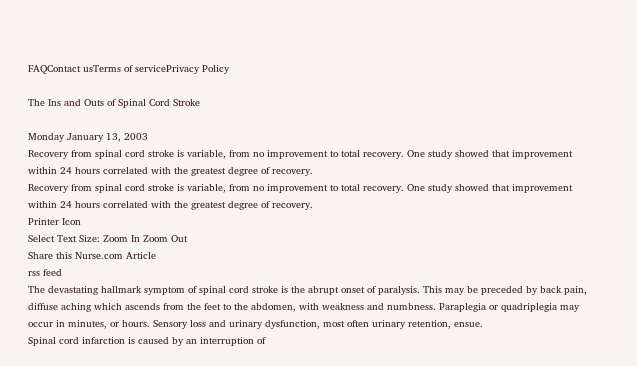FAQContact usTerms of servicePrivacy Policy

The Ins and Outs of Spinal Cord Stroke

Monday January 13, 2003
Recovery from spinal cord stroke is variable, from no improvement to total recovery. One study showed that improvement within 24 hours correlated with the greatest degree of recovery.
Recovery from spinal cord stroke is variable, from no improvement to total recovery. One study showed that improvement within 24 hours correlated with the greatest degree of recovery.
Printer Icon
Select Text Size: Zoom In Zoom Out
Share this Nurse.com Article
rss feed
The devastating hallmark symptom of spinal cord stroke is the abrupt onset of paralysis. This may be preceded by back pain, diffuse aching which ascends from the feet to the abdomen, with weakness and numbness. Paraplegia or quadriplegia may occur in minutes, or hours. Sensory loss and urinary dysfunction, most often urinary retention, ensue.
Spinal cord infarction is caused by an interruption of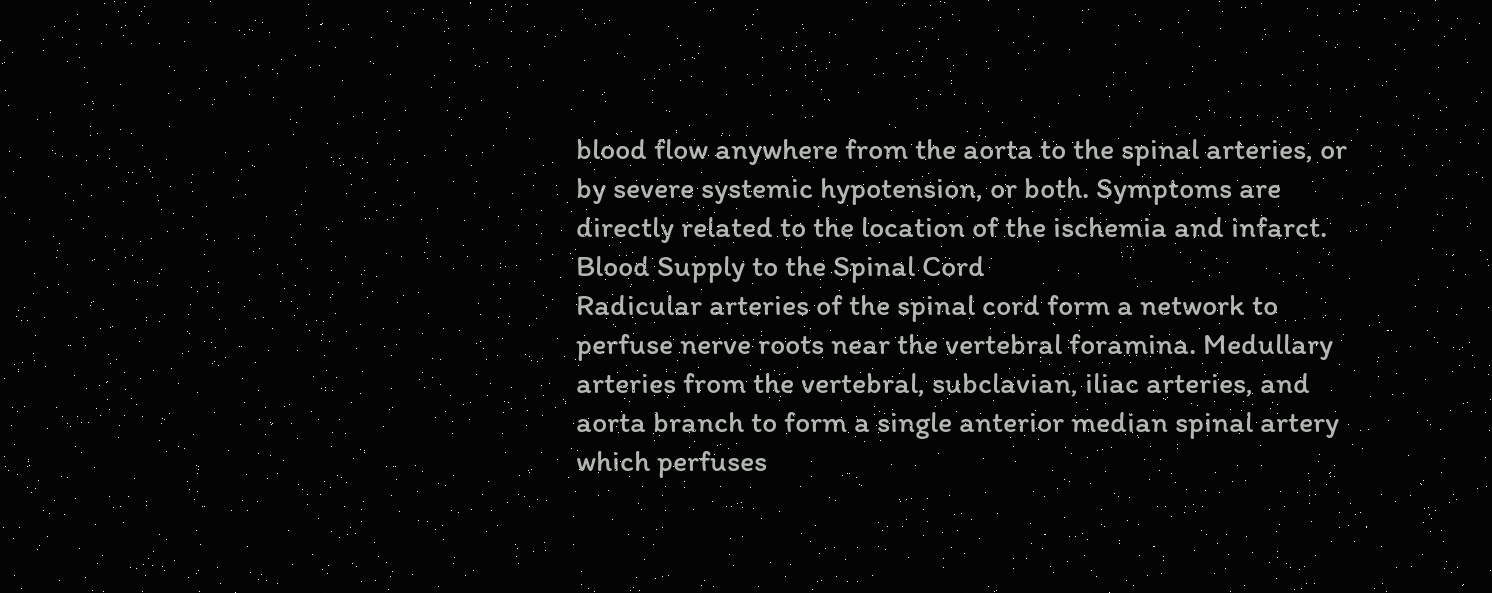blood flow anywhere from the aorta to the spinal arteries, or by severe systemic hypotension, or both. Symptoms are directly related to the location of the ischemia and infarct.
Blood Supply to the Spinal Cord
Radicular arteries of the spinal cord form a network to perfuse nerve roots near the vertebral foramina. Medullary arteries from the vertebral, subclavian, iliac arteries, and aorta branch to form a single anterior median spinal artery which perfuses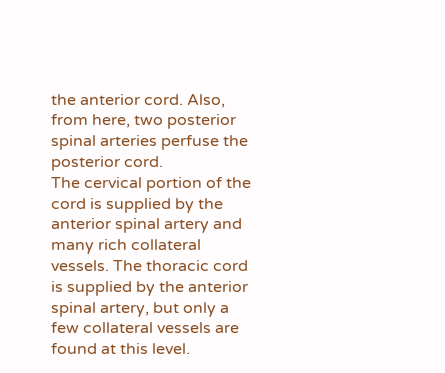the anterior cord. Also, from here, two posterior spinal arteries perfuse the posterior cord.
The cervical portion of the cord is supplied by the anterior spinal artery and many rich collateral vessels. The thoracic cord is supplied by the anterior spinal artery, but only a few collateral vessels are found at this level.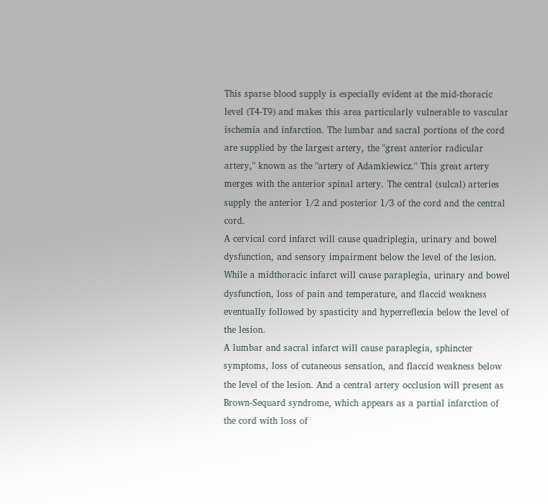This sparse blood supply is especially evident at the mid-thoracic level (T4-T9) and makes this area particularly vulnerable to vascular ischemia and infarction. The lumbar and sacral portions of the cord are supplied by the largest artery, the "great anterior radicular artery," known as the "artery of Adamkiewicz." This great artery merges with the anterior spinal artery. The central (sulcal) arteries supply the anterior 1/2 and posterior 1/3 of the cord and the central cord.
A cervical cord infarct will cause quadriplegia, urinary and bowel dysfunction, and sensory impairment below the level of the lesion. While a midthoracic infarct will cause paraplegia, urinary and bowel dysfunction, loss of pain and temperature, and flaccid weakness eventually followed by spasticity and hyperreflexia below the level of the lesion.
A lumbar and sacral infarct will cause paraplegia, sphincter symptoms, loss of cutaneous sensation, and flaccid weakness below the level of the lesion. And a central artery occlusion will present as Brown-Sequard syndrome, which appears as a partial infarction of the cord with loss of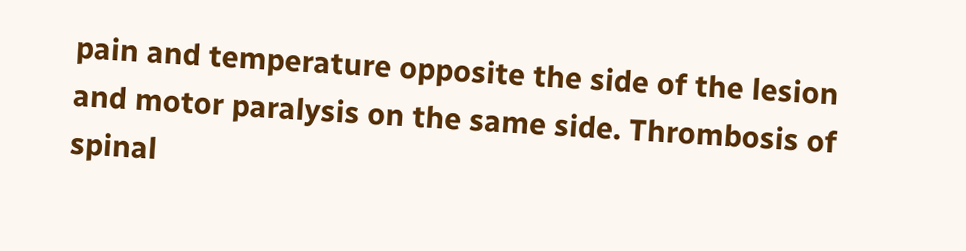pain and temperature opposite the side of the lesion and motor paralysis on the same side. Thrombosis of spinal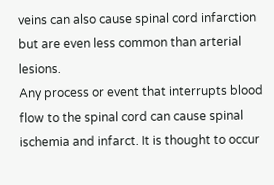veins can also cause spinal cord infarction but are even less common than arterial lesions.
Any process or event that interrupts blood flow to the spinal cord can cause spinal ischemia and infarct. It is thought to occur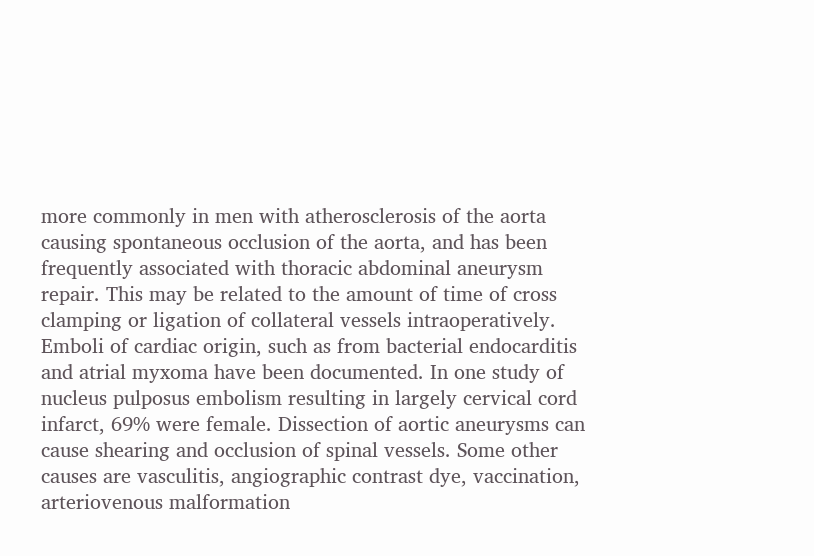more commonly in men with atherosclerosis of the aorta causing spontaneous occlusion of the aorta, and has been frequently associated with thoracic abdominal aneurysm repair. This may be related to the amount of time of cross clamping or ligation of collateral vessels intraoperatively. Emboli of cardiac origin, such as from bacterial endocarditis and atrial myxoma have been documented. In one study of nucleus pulposus embolism resulting in largely cervical cord infarct, 69% were female. Dissection of aortic aneurysms can cause shearing and occlusion of spinal vessels. Some other causes are vasculitis, angiographic contrast dye, vaccination, arteriovenous malformation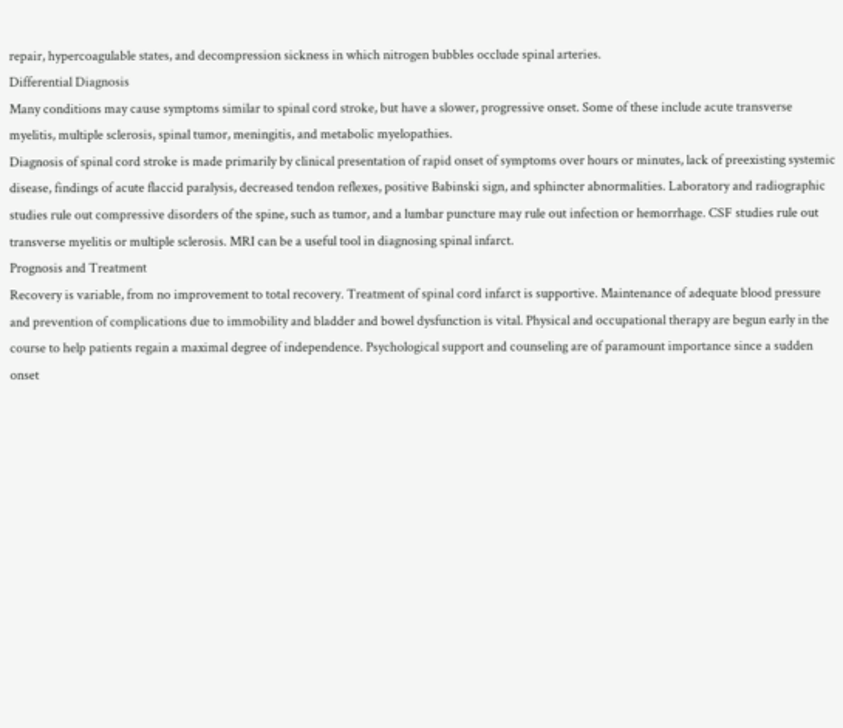repair, hypercoagulable states, and decompression sickness in which nitrogen bubbles occlude spinal arteries.
Differential Diagnosis
Many conditions may cause symptoms similar to spinal cord stroke, but have a slower, progressive onset. Some of these include acute transverse myelitis, multiple sclerosis, spinal tumor, meningitis, and metabolic myelopathies.
Diagnosis of spinal cord stroke is made primarily by clinical presentation of rapid onset of symptoms over hours or minutes, lack of preexisting systemic disease, findings of acute flaccid paralysis, decreased tendon reflexes, positive Babinski sign, and sphincter abnormalities. Laboratory and radiographic studies rule out compressive disorders of the spine, such as tumor, and a lumbar puncture may rule out infection or hemorrhage. CSF studies rule out transverse myelitis or multiple sclerosis. MRI can be a useful tool in diagnosing spinal infarct.
Prognosis and Treatment
Recovery is variable, from no improvement to total recovery. Treatment of spinal cord infarct is supportive. Maintenance of adequate blood pressure and prevention of complications due to immobility and bladder and bowel dysfunction is vital. Physical and occupational therapy are begun early in the course to help patients regain a maximal degree of independence. Psychological support and counseling are of paramount importance since a sudden onset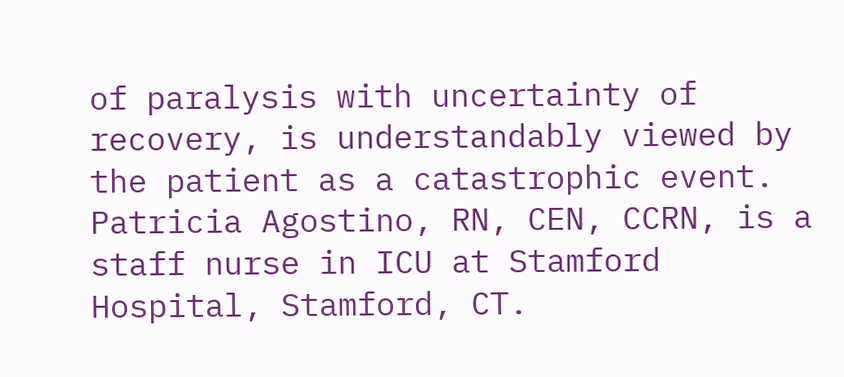of paralysis with uncertainty of recovery, is understandably viewed by the patient as a catastrophic event.
Patricia Agostino, RN, CEN, CCRN, is a staff nurse in ICU at Stamford Hospital, Stamford, CT.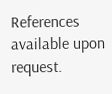References available upon request.